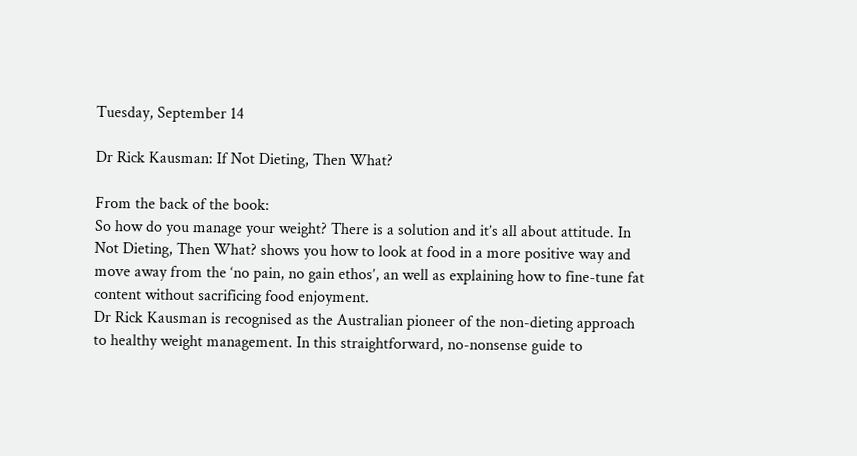Tuesday, September 14

Dr Rick Kausman: If Not Dieting, Then What?

From the back of the book:
So how do you manage your weight? There is a solution and it’s all about attitude. In Not Dieting, Then What? shows you how to look at food in a more positive way and move away from the ‘no pain, no gain ethos’, an well as explaining how to fine-tune fat content without sacrificing food enjoyment.
Dr Rick Kausman is recognised as the Australian pioneer of the non-dieting approach to healthy weight management. In this straightforward, no-nonsense guide to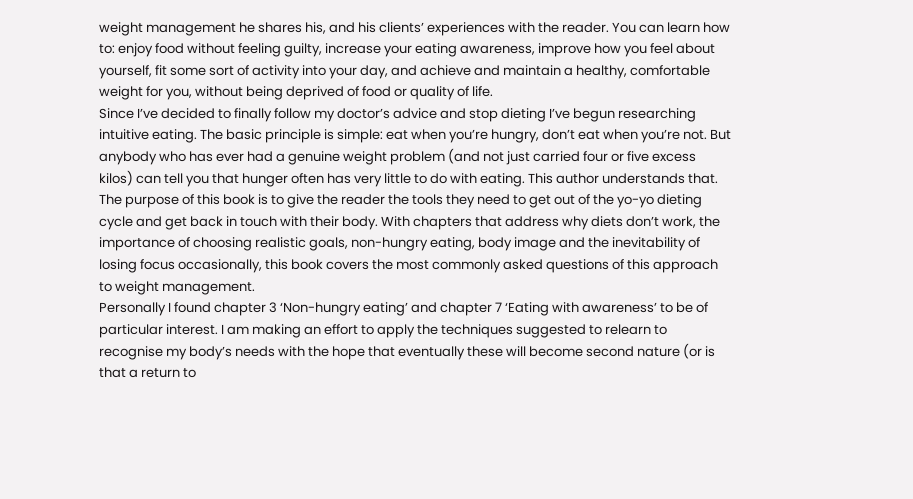weight management he shares his, and his clients’ experiences with the reader. You can learn how to: enjoy food without feeling guilty, increase your eating awareness, improve how you feel about yourself, fit some sort of activity into your day, and achieve and maintain a healthy, comfortable weight for you, without being deprived of food or quality of life.
Since I’ve decided to finally follow my doctor’s advice and stop dieting I’ve begun researching intuitive eating. The basic principle is simple: eat when you’re hungry, don’t eat when you’re not. But anybody who has ever had a genuine weight problem (and not just carried four or five excess kilos) can tell you that hunger often has very little to do with eating. This author understands that.
The purpose of this book is to give the reader the tools they need to get out of the yo-yo dieting cycle and get back in touch with their body. With chapters that address why diets don’t work, the importance of choosing realistic goals, non-hungry eating, body image and the inevitability of losing focus occasionally, this book covers the most commonly asked questions of this approach to weight management.
Personally I found chapter 3 ‘Non-hungry eating’ and chapter 7 ‘Eating with awareness’ to be of particular interest. I am making an effort to apply the techniques suggested to relearn to recognise my body’s needs with the hope that eventually these will become second nature (or is that a return to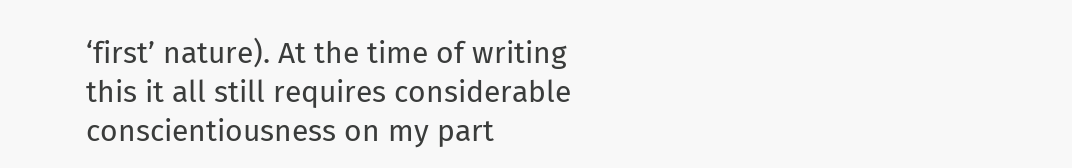‘first’ nature). At the time of writing this it all still requires considerable conscientiousness on my part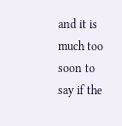and it is much too soon to say if the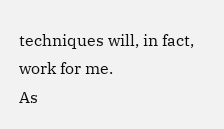techniques will, in fact, work for me.
As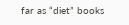far as “diet” books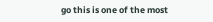go this is one of the most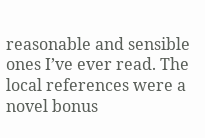reasonable and sensible ones I’ve ever read. The local references were a novel bonus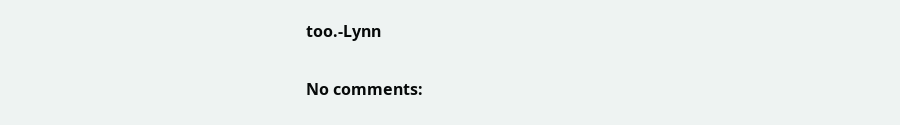too.-Lynn

No comments: